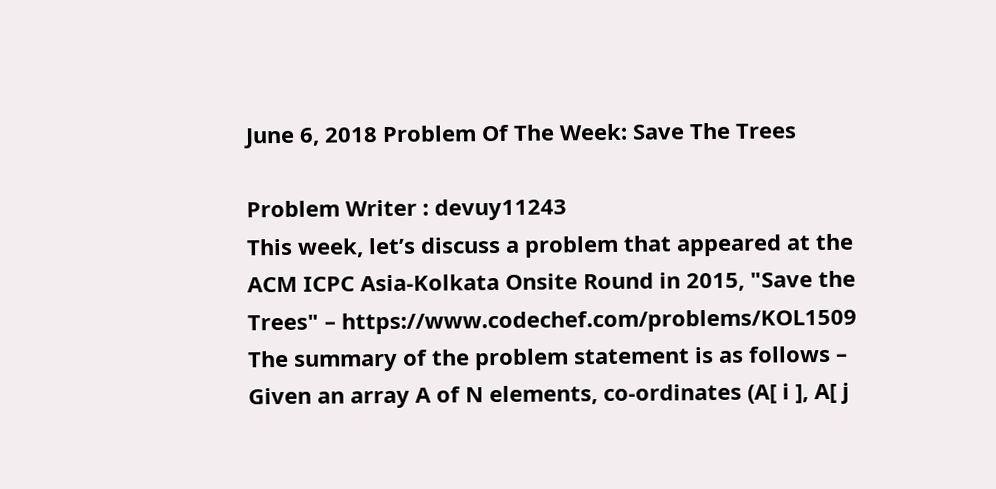June 6, 2018 Problem Of The Week: Save The Trees

Problem Writer : devuy11243
This week, let’s discuss a problem that appeared at the ACM ICPC Asia-Kolkata Onsite Round in 2015, "Save the Trees" – https://www.codechef.com/problems/KOL1509
The summary of the problem statement is as follows – Given an array A of N elements, co-ordinates (A[ i ], A[ j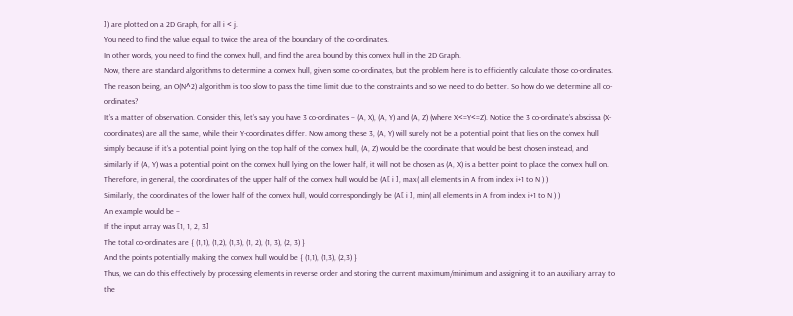]) are plotted on a 2D Graph, for all i < j.
You need to find the value equal to twice the area of the boundary of the co-ordinates.
In other words, you need to find the convex hull, and find the area bound by this convex hull in the 2D Graph.
Now, there are standard algorithms to determine a convex hull, given some co-ordinates, but the problem here is to efficiently calculate those co-ordinates.
The reason being, an O(N^2) algorithm is too slow to pass the time limit due to the constraints and so we need to do better. So how do we determine all co-ordinates?
It’s a matter of observation. Consider this, let’s say you have 3 co-ordinates – (A, X), (A, Y) and (A, Z) (where X<=Y<=Z). Notice the 3 co-ordinate’s abscissa (X-coordinates) are all the same, while their Y-coordinates differ. Now among these 3, (A, Y) will surely not be a potential point that lies on the convex hull simply because if it’s a potential point lying on the top half of the convex hull, (A, Z) would be the coordinate that would be best chosen instead, and similarly if (A, Y) was a potential point on the convex hull lying on the lower half, it will not be chosen as (A, X) is a better point to place the convex hull on.
Therefore, in general, the coordinates of the upper half of the convex hull would be (A[ i ], max( all elements in A from index i+1 to N ) )
Similarly, the coordinates of the lower half of the convex hull, would correspondingly be (A[ i ], min( all elements in A from index i+1 to N ) )
An example would be –
If the input array was [1, 1, 2, 3]
The total co-ordinates are { (1,1), (1,2), (1,3), (1, 2), (1, 3), (2, 3) }
And the points potentially making the convex hull would be { (1,1), (1,3), (2,3) }
Thus, we can do this effectively by processing elements in reverse order and storing the current maximum/minimum and assigning it to an auxiliary array to the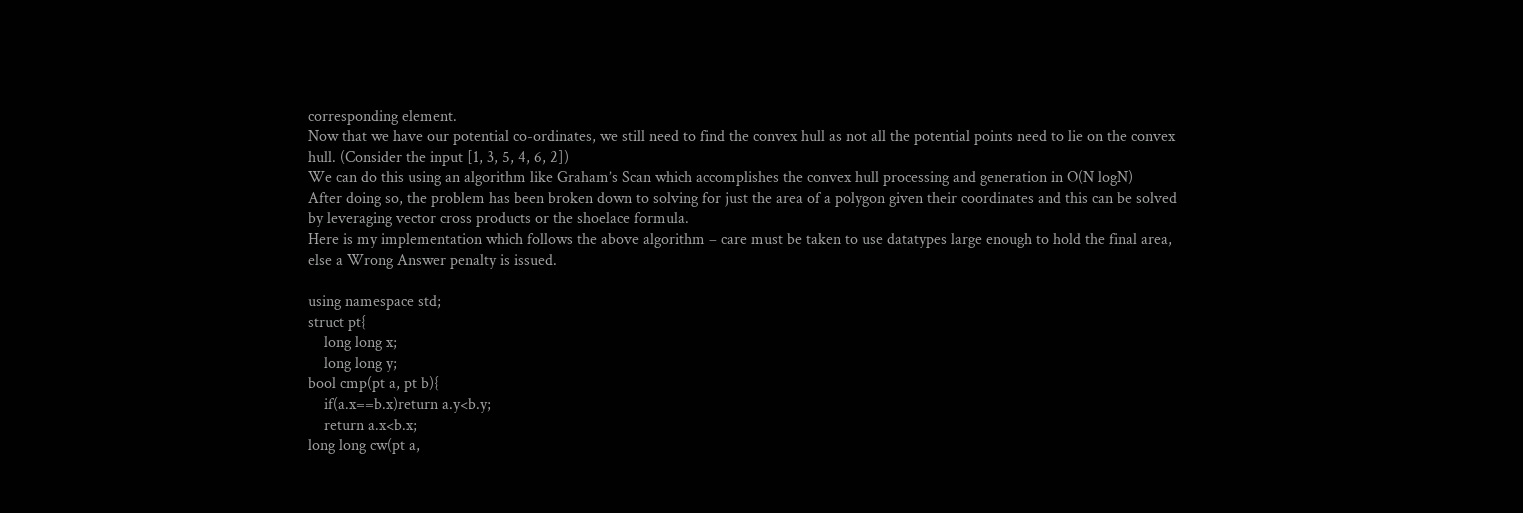corresponding element.
Now that we have our potential co-ordinates, we still need to find the convex hull as not all the potential points need to lie on the convex hull. (Consider the input [1, 3, 5, 4, 6, 2])
We can do this using an algorithm like Graham’s Scan which accomplishes the convex hull processing and generation in O(N logN)
After doing so, the problem has been broken down to solving for just the area of a polygon given their coordinates and this can be solved by leveraging vector cross products or the shoelace formula.
Here is my implementation which follows the above algorithm – care must be taken to use datatypes large enough to hold the final area, else a Wrong Answer penalty is issued.

using namespace std;
struct pt{
    long long x;
    long long y;
bool cmp(pt a, pt b){
    if(a.x==b.x)return a.y<b.y;
    return a.x<b.x;
long long cw(pt a,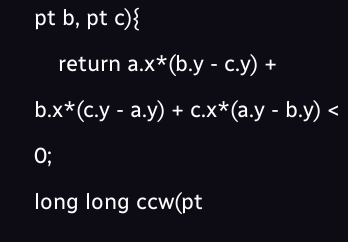pt b, pt c){
    return a.x*(b.y - c.y) + b.x*(c.y - a.y) + c.x*(a.y - b.y) < 0;
long long ccw(pt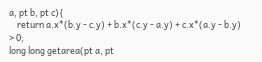a, pt b, pt c){
    return a.x*(b.y - c.y) + b.x*(c.y - a.y) + c.x*(a.y - b.y) > 0;
long long getarea(pt a, pt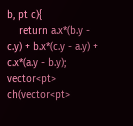b, pt c){
    return a.x*(b.y - c.y) + b.x*(c.y - a.y) + c.x*(a.y - b.y);
vector<pt> ch(vector<pt>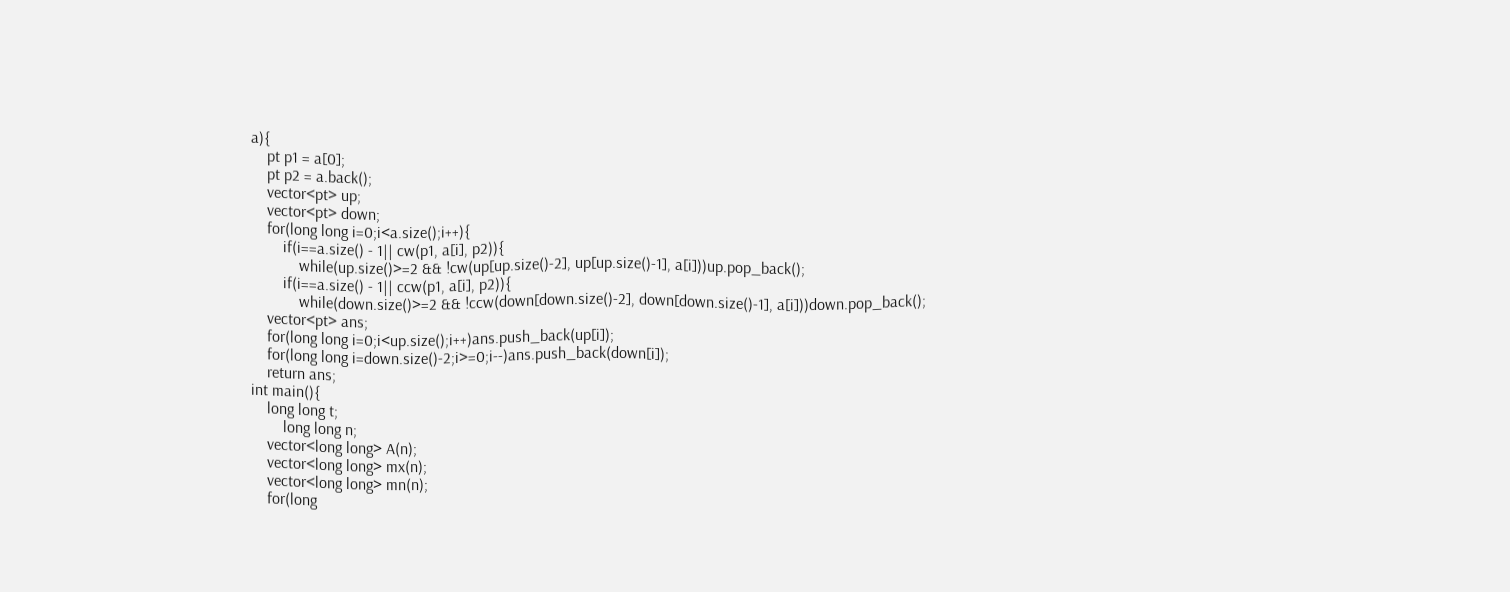a){
    pt p1 = a[0];
    pt p2 = a.back();
    vector<pt> up;
    vector<pt> down;
    for(long long i=0;i<a.size();i++){
        if(i==a.size() - 1|| cw(p1, a[i], p2)){
            while(up.size()>=2 && !cw(up[up.size()-2], up[up.size()-1], a[i]))up.pop_back();
        if(i==a.size() - 1|| ccw(p1, a[i], p2)){
            while(down.size()>=2 && !ccw(down[down.size()-2], down[down.size()-1], a[i]))down.pop_back();
    vector<pt> ans;
    for(long long i=0;i<up.size();i++)ans.push_back(up[i]);
    for(long long i=down.size()-2;i>=0;i--)ans.push_back(down[i]);
    return ans;
int main(){
    long long t;
        long long n;
    vector<long long> A(n);
    vector<long long> mx(n);
    vector<long long> mn(n);
    for(long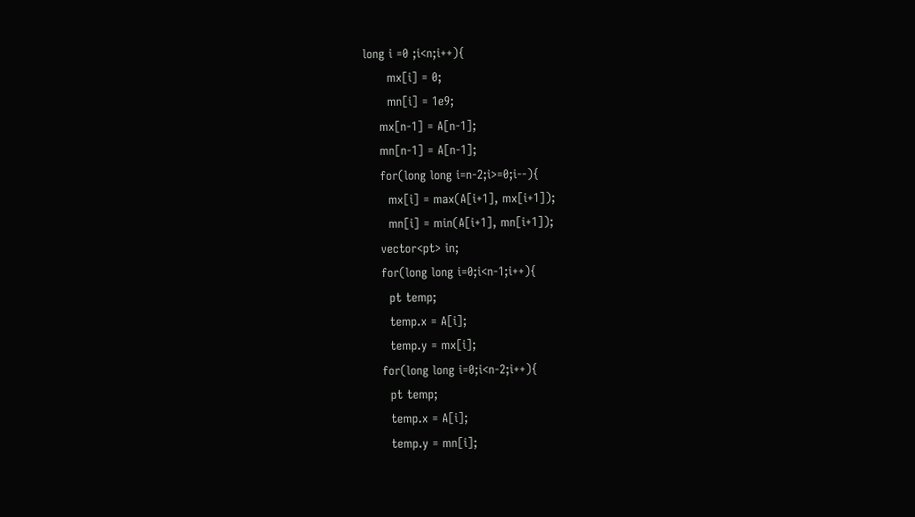long i =0 ;i<n;i++){
      mx[i] = 0;
      mn[i] = 1e9;
    mx[n-1] = A[n-1];
    mn[n-1] = A[n-1];
    for(long long i=n-2;i>=0;i--){
      mx[i] = max(A[i+1], mx[i+1]);
      mn[i] = min(A[i+1], mn[i+1]);
    vector<pt> in;
    for(long long i=0;i<n-1;i++){
      pt temp;
      temp.x = A[i];
      temp.y = mx[i];
    for(long long i=0;i<n-2;i++){
      pt temp;
      temp.x = A[i];
      temp.y = mn[i];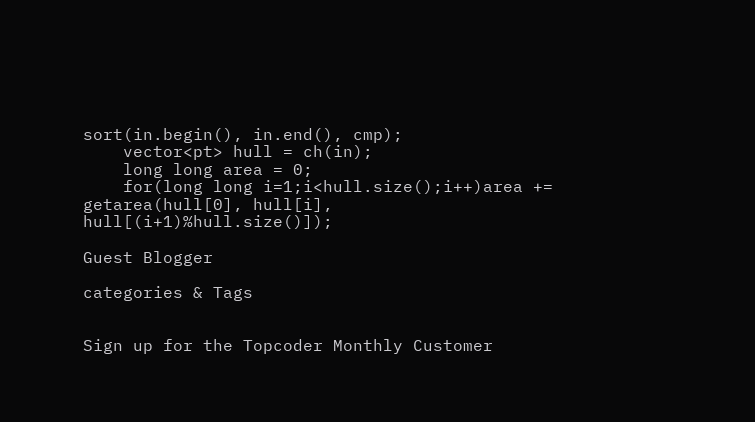sort(in.begin(), in.end(), cmp);
    vector<pt> hull = ch(in);
    long long area = 0;
    for(long long i=1;i<hull.size();i++)area += getarea(hull[0], hull[i], hull[(i+1)%hull.size()]);

Guest Blogger

categories & Tags


Sign up for the Topcoder Monthly Customer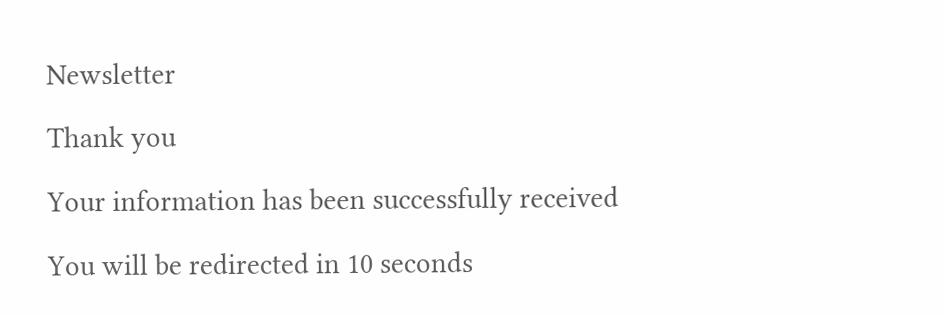Newsletter

Thank you

Your information has been successfully received

You will be redirected in 10 seconds